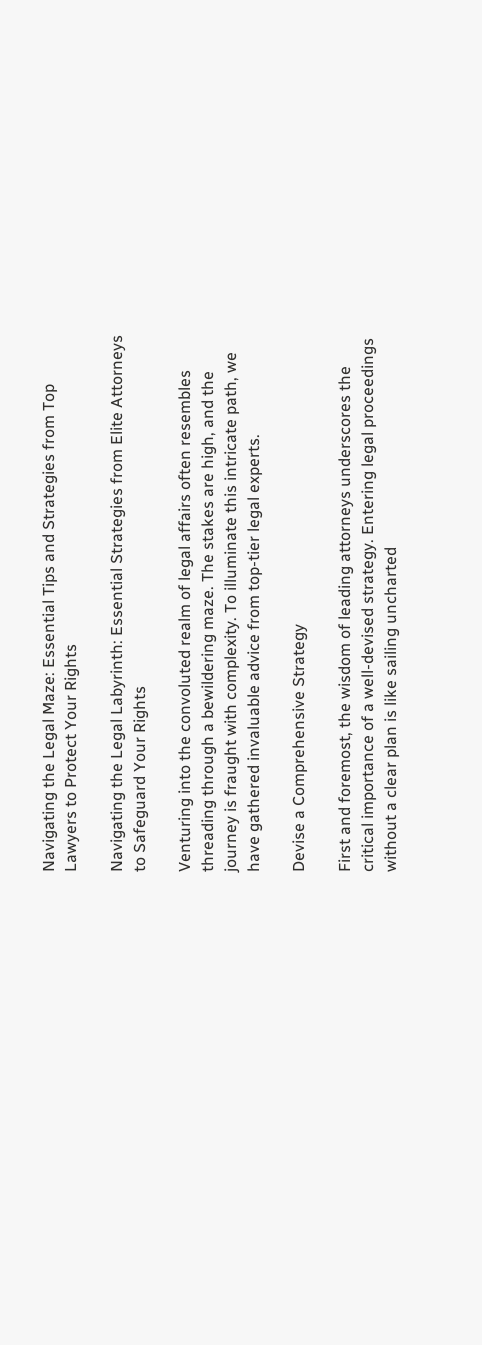Navigating the Legal Maze: Essential Tips and Strategies from Top Lawyers to Protect Your Rights

Navigating the Legal Labyrinth: Essential Strategies from Elite Attorneys to Safeguard Your Rights

Venturing into the convoluted realm of legal affairs often resembles threading through a bewildering maze. The stakes are high, and the journey is fraught with complexity. To illuminate this intricate path, we have gathered invaluable advice from top-tier legal experts.

Devise a Comprehensive Strategy

First and foremost, the wisdom of leading attorneys underscores the critical importance of a well-devised strategy. Entering legal proceedings without a clear plan is like sailing uncharted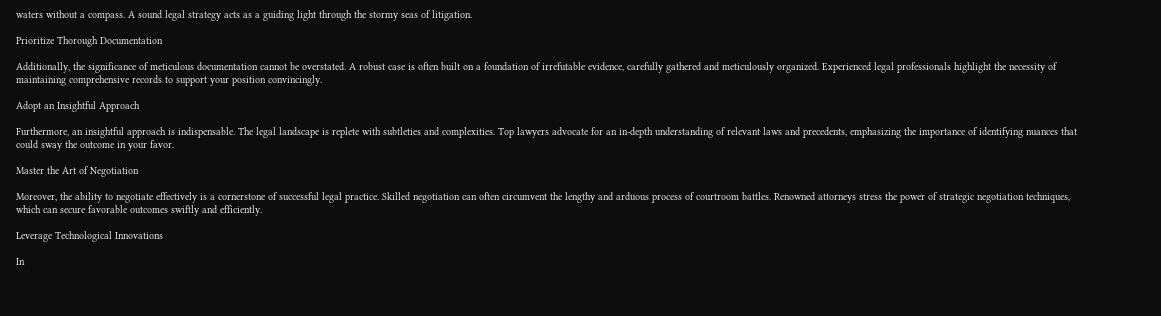waters without a compass. A sound legal strategy acts as a guiding light through the stormy seas of litigation.

Prioritize Thorough Documentation

Additionally, the significance of meticulous documentation cannot be overstated. A robust case is often built on a foundation of irrefutable evidence, carefully gathered and meticulously organized. Experienced legal professionals highlight the necessity of maintaining comprehensive records to support your position convincingly.

Adopt an Insightful Approach

Furthermore, an insightful approach is indispensable. The legal landscape is replete with subtleties and complexities. Top lawyers advocate for an in-depth understanding of relevant laws and precedents, emphasizing the importance of identifying nuances that could sway the outcome in your favor.

Master the Art of Negotiation

Moreover, the ability to negotiate effectively is a cornerstone of successful legal practice. Skilled negotiation can often circumvent the lengthy and arduous process of courtroom battles. Renowned attorneys stress the power of strategic negotiation techniques, which can secure favorable outcomes swiftly and efficiently.

Leverage Technological Innovations

In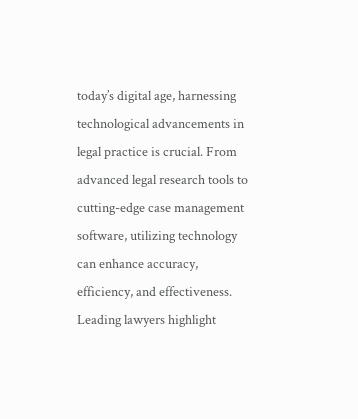today’s digital age, harnessing technological advancements in legal practice is crucial. From advanced legal research tools to cutting-edge case management software, utilizing technology can enhance accuracy, efficiency, and effectiveness. Leading lawyers highlight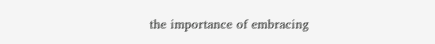the importance of embracing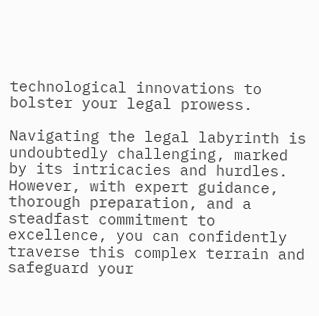technological innovations to bolster your legal prowess.

Navigating the legal labyrinth is undoubtedly challenging, marked by its intricacies and hurdles. However, with expert guidance, thorough preparation, and a steadfast commitment to excellence, you can confidently traverse this complex terrain and safeguard your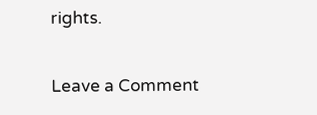rights.

Leave a Comment